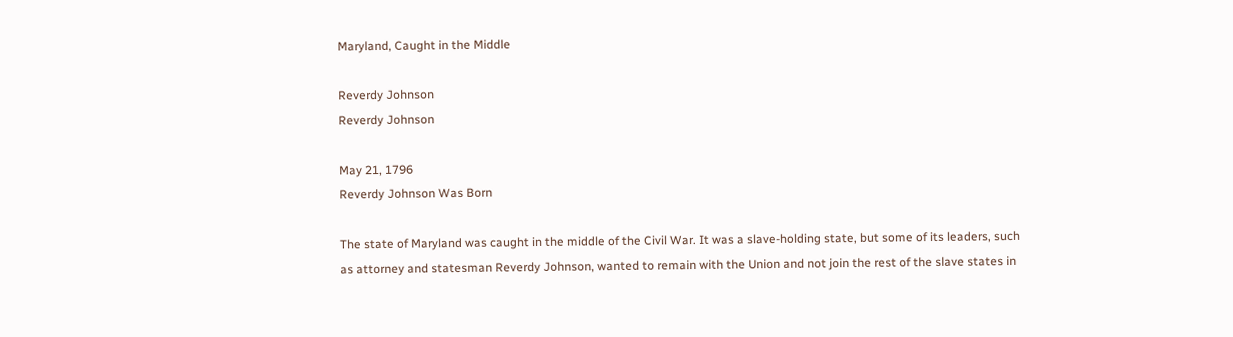Maryland, Caught in the Middle

Reverdy Johnson
Reverdy Johnson

May 21, 1796
Reverdy Johnson Was Born

The state of Maryland was caught in the middle of the Civil War. It was a slave-holding state, but some of its leaders, such as attorney and statesman Reverdy Johnson, wanted to remain with the Union and not join the rest of the slave states in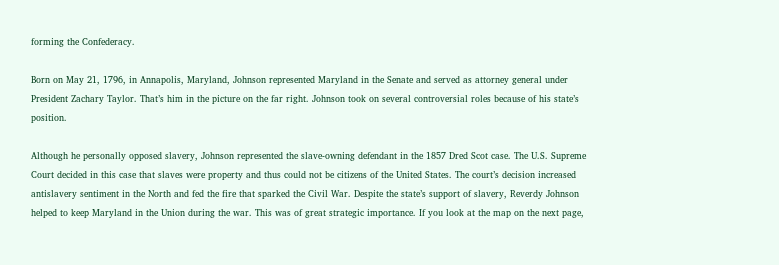forming the Confederacy.

Born on May 21, 1796, in Annapolis, Maryland, Johnson represented Maryland in the Senate and served as attorney general under President Zachary Taylor. That’s him in the picture on the far right. Johnson took on several controversial roles because of his state’s position.

Although he personally opposed slavery, Johnson represented the slave-owning defendant in the 1857 Dred Scot case. The U.S. Supreme Court decided in this case that slaves were property and thus could not be citizens of the United States. The court’s decision increased antislavery sentiment in the North and fed the fire that sparked the Civil War. Despite the state’s support of slavery, Reverdy Johnson helped to keep Maryland in the Union during the war. This was of great strategic importance. If you look at the map on the next page,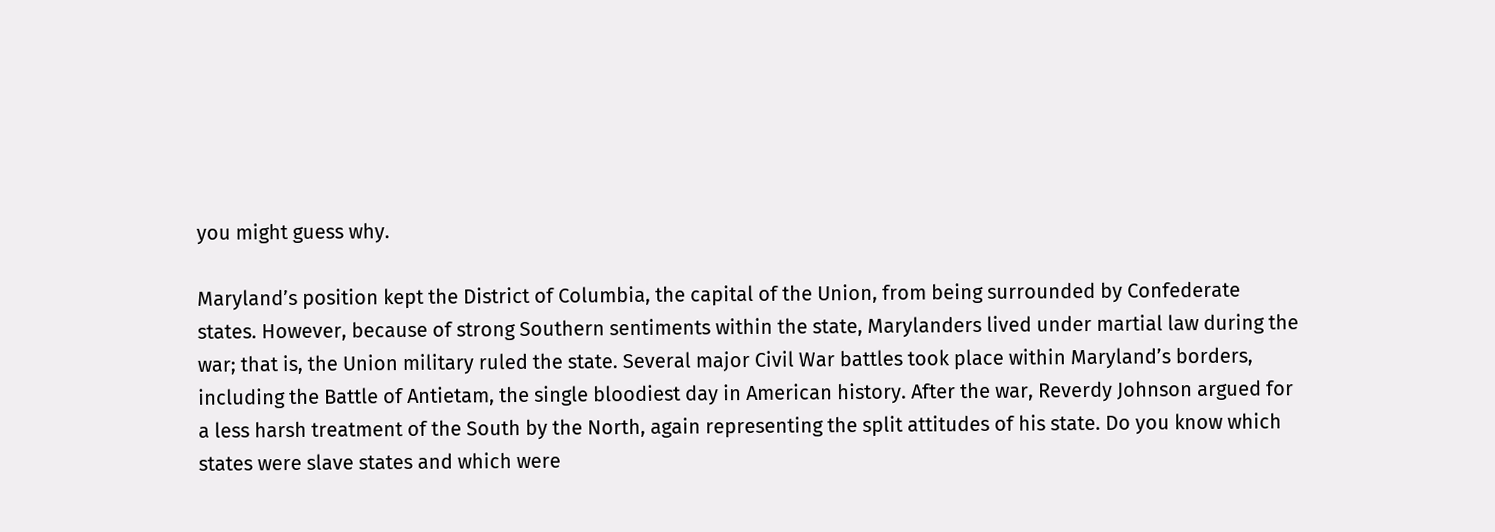you might guess why.

Maryland’s position kept the District of Columbia, the capital of the Union, from being surrounded by Confederate states. However, because of strong Southern sentiments within the state, Marylanders lived under martial law during the war; that is, the Union military ruled the state. Several major Civil War battles took place within Maryland’s borders, including the Battle of Antietam, the single bloodiest day in American history. After the war, Reverdy Johnson argued for a less harsh treatment of the South by the North, again representing the split attitudes of his state. Do you know which states were slave states and which were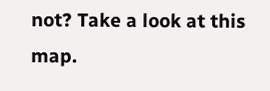not? Take a look at this map.